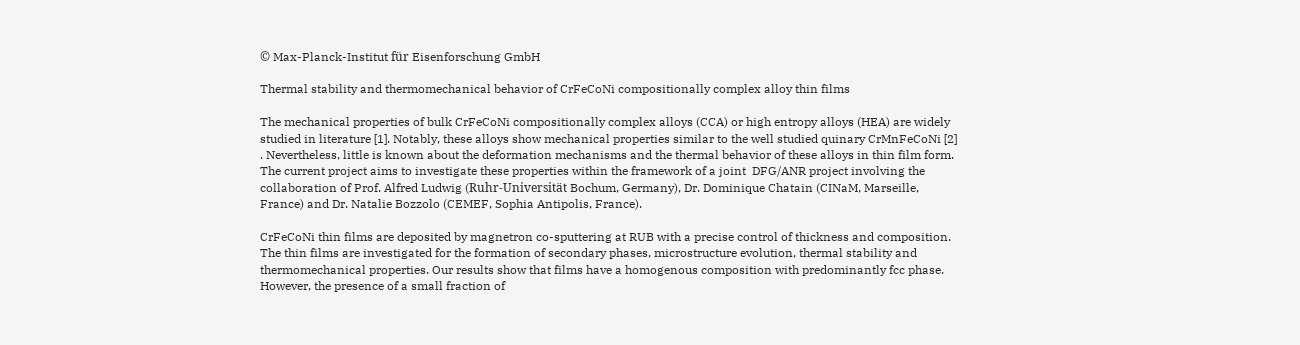© Max-Planck-Institut für Eisenforschung GmbH

Thermal stability and thermomechanical behavior of CrFeCoNi compositionally complex alloy thin films

The mechanical properties of bulk CrFeCoNi compositionally complex alloys (CCA) or high entropy alloys (HEA) are widely studied in literature [1]. Notably, these alloys show mechanical properties similar to the well studied quinary CrMnFeCoNi [2] . Nevertheless, little is known about the deformation mechanisms and the thermal behavior of these alloys in thin film form. The current project aims to investigate these properties within the framework of a joint  DFG/ANR project involving the collaboration of Prof. Alfred Ludwig (Ruhr-Universität Bochum, Germany), Dr. Dominique Chatain (CINaM, Marseille, France) and Dr. Natalie Bozzolo (CEMEF, Sophia Antipolis, France).

CrFeCoNi thin films are deposited by magnetron co-sputtering at RUB with a precise control of thickness and composition.  The thin films are investigated for the formation of secondary phases, microstructure evolution, thermal stability and thermomechanical properties. Our results show that films have a homogenous composition with predominantly fcc phase. However, the presence of a small fraction of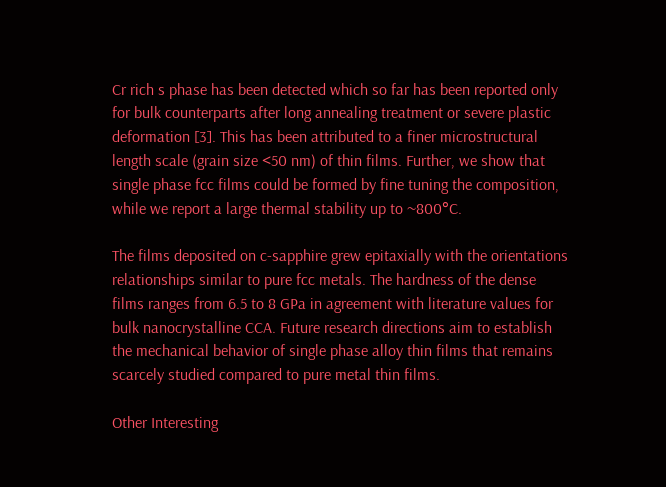Cr rich s phase has been detected which so far has been reported only for bulk counterparts after long annealing treatment or severe plastic deformation [3]. This has been attributed to a finer microstructural length scale (grain size <50 nm) of thin films. Further, we show that single phase fcc films could be formed by fine tuning the composition, while we report a large thermal stability up to ~800°C.

The films deposited on c-sapphire grew epitaxially with the orientations relationships similar to pure fcc metals. The hardness of the dense films ranges from 6.5 to 8 GPa in agreement with literature values for bulk nanocrystalline CCA. Future research directions aim to establish the mechanical behavior of single phase alloy thin films that remains scarcely studied compared to pure metal thin films.

Other Interesting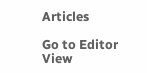Articles

Go to Editor View